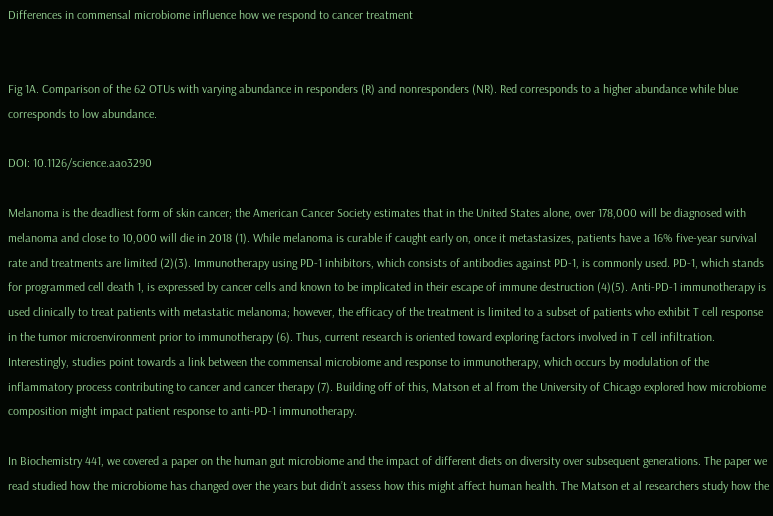Differences in commensal microbiome influence how we respond to cancer treatment


Fig 1A. Comparison of the 62 OTUs with varying abundance in responders (R) and nonresponders (NR). Red corresponds to a higher abundance while blue corresponds to low abundance.

DOI: 10.1126/science.aao3290

Melanoma is the deadliest form of skin cancer; the American Cancer Society estimates that in the United States alone, over 178,000 will be diagnosed with melanoma and close to 10,000 will die in 2018 (1). While melanoma is curable if caught early on, once it metastasizes, patients have a 16% five-year survival rate and treatments are limited (2)(3). Immunotherapy using PD-1 inhibitors, which consists of antibodies against PD-1, is commonly used. PD-1, which stands for programmed cell death 1, is expressed by cancer cells and known to be implicated in their escape of immune destruction (4)(5). Anti-PD-1 immunotherapy is used clinically to treat patients with metastatic melanoma; however, the efficacy of the treatment is limited to a subset of patients who exhibit T cell response in the tumor microenvironment prior to immunotherapy (6). Thus, current research is oriented toward exploring factors involved in T cell infiltration. Interestingly, studies point towards a link between the commensal microbiome and response to immunotherapy, which occurs by modulation of the inflammatory process contributing to cancer and cancer therapy (7). Building off of this, Matson et al from the University of Chicago explored how microbiome composition might impact patient response to anti-PD-1 immunotherapy.

In Biochemistry 441, we covered a paper on the human gut microbiome and the impact of different diets on diversity over subsequent generations. The paper we read studied how the microbiome has changed over the years but didn’t assess how this might affect human health. The Matson et al researchers study how the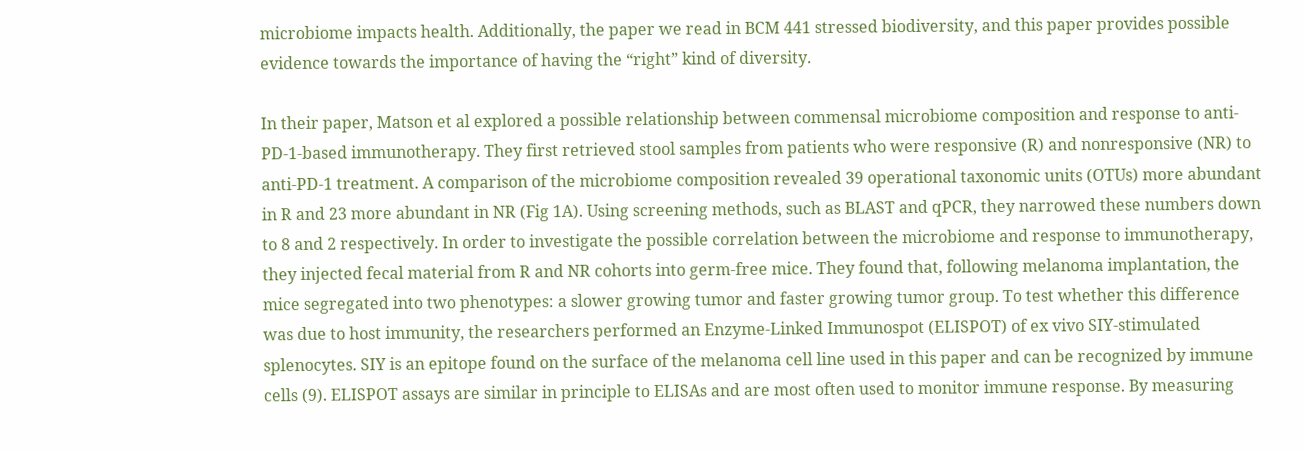microbiome impacts health. Additionally, the paper we read in BCM 441 stressed biodiversity, and this paper provides possible evidence towards the importance of having the “right” kind of diversity.

In their paper, Matson et al explored a possible relationship between commensal microbiome composition and response to anti-PD-1-based immunotherapy. They first retrieved stool samples from patients who were responsive (R) and nonresponsive (NR) to anti-PD-1 treatment. A comparison of the microbiome composition revealed 39 operational taxonomic units (OTUs) more abundant in R and 23 more abundant in NR (Fig 1A). Using screening methods, such as BLAST and qPCR, they narrowed these numbers down to 8 and 2 respectively. In order to investigate the possible correlation between the microbiome and response to immunotherapy, they injected fecal material from R and NR cohorts into germ-free mice. They found that, following melanoma implantation, the mice segregated into two phenotypes: a slower growing tumor and faster growing tumor group. To test whether this difference was due to host immunity, the researchers performed an Enzyme-Linked Immunospot (ELISPOT) of ex vivo SIY-stimulated splenocytes. SIY is an epitope found on the surface of the melanoma cell line used in this paper and can be recognized by immune cells (9). ELISPOT assays are similar in principle to ELISAs and are most often used to monitor immune response. By measuring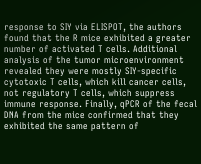response to SIY via ELISPOT, the authors found that the R mice exhibited a greater number of activated T cells. Additional analysis of the tumor microenvironment revealed they were mostly SIY-specific cytotoxic T cells, which kill cancer cells, not regulatory T cells, which suppress immune response. Finally, qPCR of the fecal DNA from the mice confirmed that they exhibited the same pattern of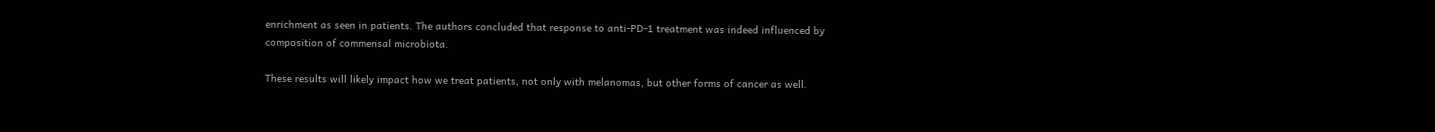enrichment as seen in patients. The authors concluded that response to anti-PD-1 treatment was indeed influenced by composition of commensal microbiota.

These results will likely impact how we treat patients, not only with melanomas, but other forms of cancer as well.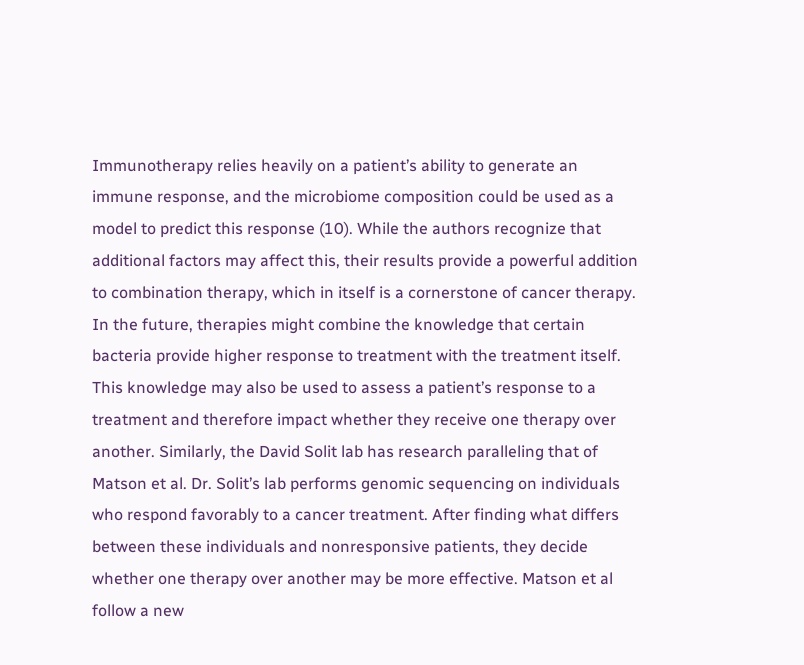Immunotherapy relies heavily on a patient’s ability to generate an immune response, and the microbiome composition could be used as a model to predict this response (10). While the authors recognize that additional factors may affect this, their results provide a powerful addition to combination therapy, which in itself is a cornerstone of cancer therapy. In the future, therapies might combine the knowledge that certain bacteria provide higher response to treatment with the treatment itself. This knowledge may also be used to assess a patient’s response to a treatment and therefore impact whether they receive one therapy over another. Similarly, the David Solit lab has research paralleling that of Matson et al. Dr. Solit’s lab performs genomic sequencing on individuals who respond favorably to a cancer treatment. After finding what differs between these individuals and nonresponsive patients, they decide whether one therapy over another may be more effective. Matson et al follow a new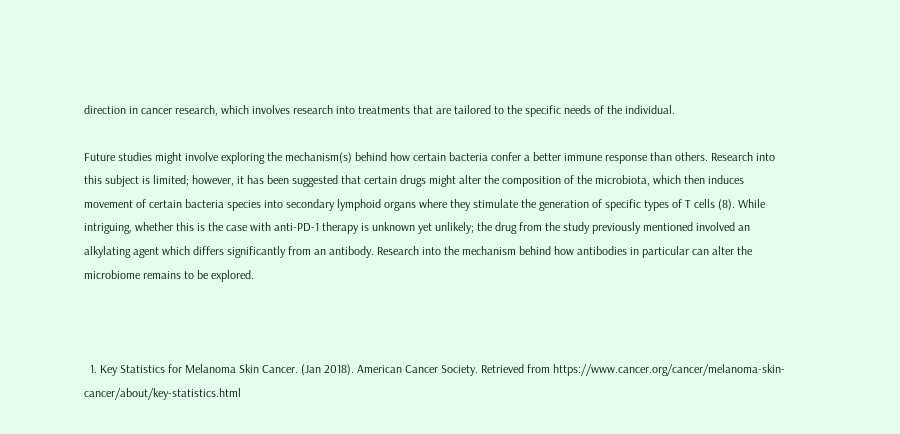direction in cancer research, which involves research into treatments that are tailored to the specific needs of the individual.

Future studies might involve exploring the mechanism(s) behind how certain bacteria confer a better immune response than others. Research into this subject is limited; however, it has been suggested that certain drugs might alter the composition of the microbiota, which then induces movement of certain bacteria species into secondary lymphoid organs where they stimulate the generation of specific types of T cells (8). While intriguing, whether this is the case with anti-PD-1 therapy is unknown yet unlikely; the drug from the study previously mentioned involved an alkylating agent which differs significantly from an antibody. Research into the mechanism behind how antibodies in particular can alter the microbiome remains to be explored.



  1. Key Statistics for Melanoma Skin Cancer. (Jan 2018). American Cancer Society. Retrieved from https://www.cancer.org/cancer/melanoma-skin-cancer/about/key-statistics.html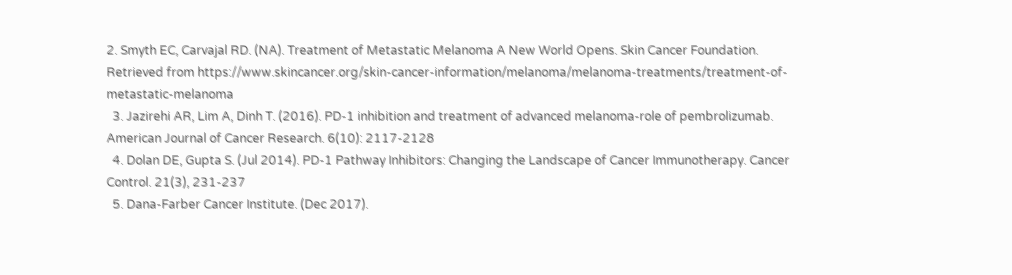2. Smyth EC, Carvajal RD. (NA). Treatment of Metastatic Melanoma A New World Opens. Skin Cancer Foundation. Retrieved from https://www.skincancer.org/skin-cancer-information/melanoma/melanoma-treatments/treatment-of-metastatic-melanoma
  3. Jazirehi AR, Lim A, Dinh T. (2016). PD-1 inhibition and treatment of advanced melanoma-role of pembrolizumab. American Journal of Cancer Research. 6(10): 2117-2128
  4. Dolan DE, Gupta S. (Jul 2014). PD-1 Pathway Inhibitors: Changing the Landscape of Cancer Immunotherapy. Cancer Control. 21(3), 231-237
  5. Dana-Farber Cancer Institute. (Dec 2017).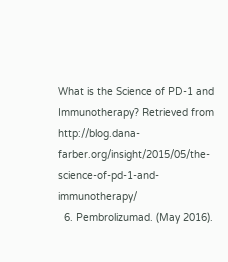What is the Science of PD-1 and Immunotherapy? Retrieved from http://blog.dana-farber.org/insight/2015/05/the-science-of-pd-1-and-immunotherapy/
  6. Pembrolizumad. (May 2016).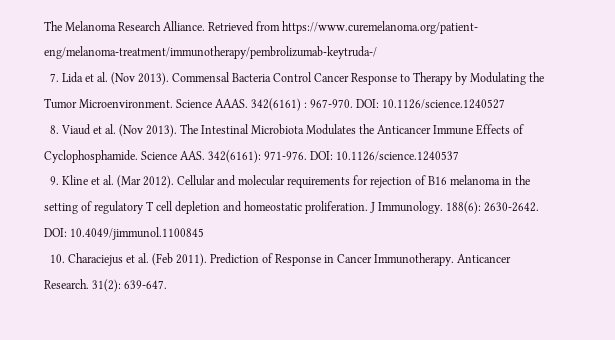The Melanoma Research Alliance. Retrieved from https://www.curemelanoma.org/patient-eng/melanoma-treatment/immunotherapy/pembrolizumab-keytruda-/
  7. Lida et al. (Nov 2013). Commensal Bacteria Control Cancer Response to Therapy by Modulating the Tumor Microenvironment. Science AAAS. 342(6161) : 967-970. DOI: 10.1126/science.1240527
  8. Viaud et al. (Nov 2013). The Intestinal Microbiota Modulates the Anticancer Immune Effects of Cyclophosphamide. Science AAS. 342(6161): 971-976. DOI: 10.1126/science.1240537
  9. Kline et al. (Mar 2012). Cellular and molecular requirements for rejection of B16 melanoma in the setting of regulatory T cell depletion and homeostatic proliferation. J Immunology. 188(6): 2630-2642. DOI: 10.4049/jimmunol.1100845
  10. Characiejus et al. (Feb 2011). Prediction of Response in Cancer Immunotherapy. Anticancer Research. 31(2): 639-647.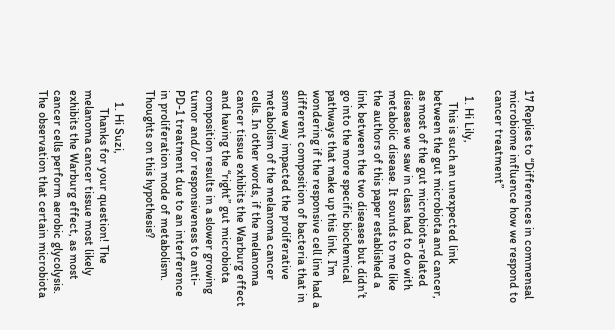17 Replies to “Differences in commensal microbiome influence how we respond to cancer treatment”

  1. Hi Lily,
    This is such an unexpected link between the gut microbiota and cancer, as most of the gut microbiota-related diseases we saw in class had to do with metabolic disease. It sounds to me like the authors of this paper established a link between the two diseases but didn’t go into the more specific biochemical pathways that make up this link. I’m wondering if the responsive cell line had a different composition of bacteria that in some way impacted the proliferative metabolism of the melanoma cancer cells. In other words, if the melanoma cancer tissue exhibits the Warburg effect and having the “right” gut microbiota composition results in a slower growing tumor and/or responsiveness to anti-PD-1 treatment due to an interference in proliferation mode of metabolism. Thoughts on this hypothesis?

    1. Hi Suzi,
      Thanks for your question! The melanoma cancer tissue most likely exhibits the Warburg effect, as most cancer cells perform aerobic glycolysis. The observation that certain microbiota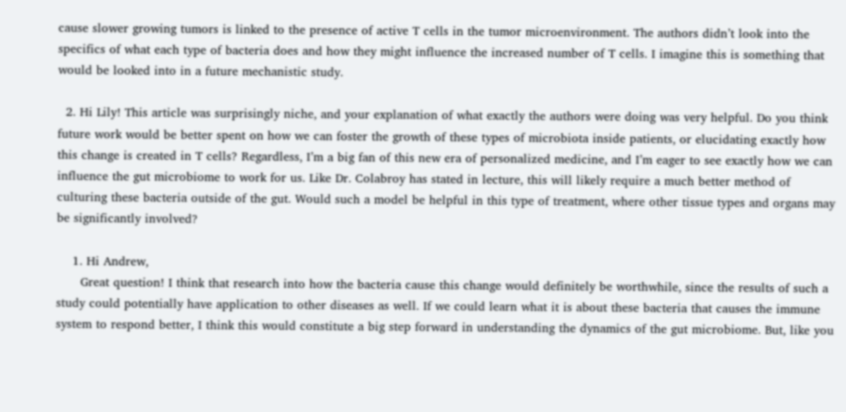cause slower growing tumors is linked to the presence of active T cells in the tumor microenvironment. The authors didn’t look into the specifics of what each type of bacteria does and how they might influence the increased number of T cells. I imagine this is something that would be looked into in a future mechanistic study.

  2. Hi Lily! This article was surprisingly niche, and your explanation of what exactly the authors were doing was very helpful. Do you think future work would be better spent on how we can foster the growth of these types of microbiota inside patients, or elucidating exactly how this change is created in T cells? Regardless, I’m a big fan of this new era of personalized medicine, and I’m eager to see exactly how we can influence the gut microbiome to work for us. Like Dr. Colabroy has stated in lecture, this will likely require a much better method of culturing these bacteria outside of the gut. Would such a model be helpful in this type of treatment, where other tissue types and organs may be significantly involved?

    1. Hi Andrew,
      Great question! I think that research into how the bacteria cause this change would definitely be worthwhile, since the results of such a study could potentially have application to other diseases as well. If we could learn what it is about these bacteria that causes the immune system to respond better, I think this would constitute a big step forward in understanding the dynamics of the gut microbiome. But, like you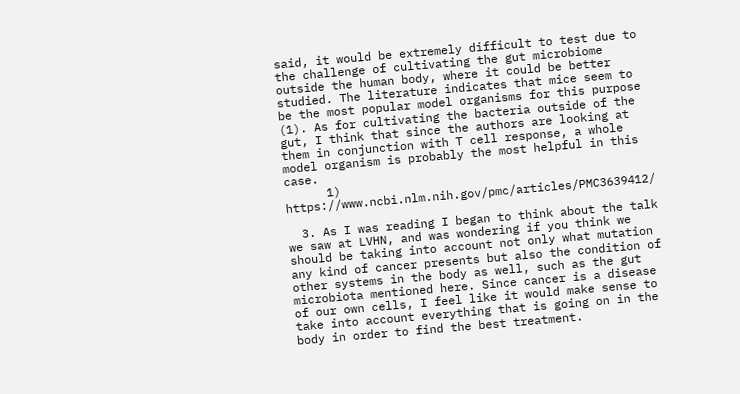said, it would be extremely difficult to test due to the challenge of cultivating the gut microbiome outside the human body, where it could be better studied. The literature indicates that mice seem to be the most popular model organisms for this purpose (1). As for cultivating the bacteria outside of the gut, I think that since the authors are looking at them in conjunction with T cell response, a whole model organism is probably the most helpful in this case.
      1) https://www.ncbi.nlm.nih.gov/pmc/articles/PMC3639412/

  3. As I was reading I began to think about the talk we saw at LVHN, and was wondering if you think we should be taking into account not only what mutation any kind of cancer presents but also the condition of other systems in the body as well, such as the gut microbiota mentioned here. Since cancer is a disease of our own cells, I feel like it would make sense to take into account everything that is going on in the body in order to find the best treatment.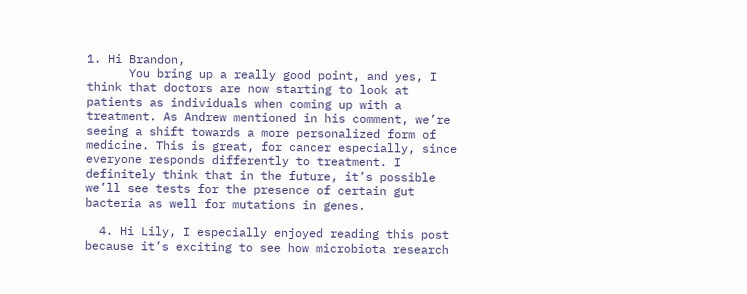1. Hi Brandon,
      You bring up a really good point, and yes, I think that doctors are now starting to look at patients as individuals when coming up with a treatment. As Andrew mentioned in his comment, we’re seeing a shift towards a more personalized form of medicine. This is great, for cancer especially, since everyone responds differently to treatment. I definitely think that in the future, it’s possible we’ll see tests for the presence of certain gut bacteria as well for mutations in genes.

  4. Hi Lily, I especially enjoyed reading this post because it’s exciting to see how microbiota research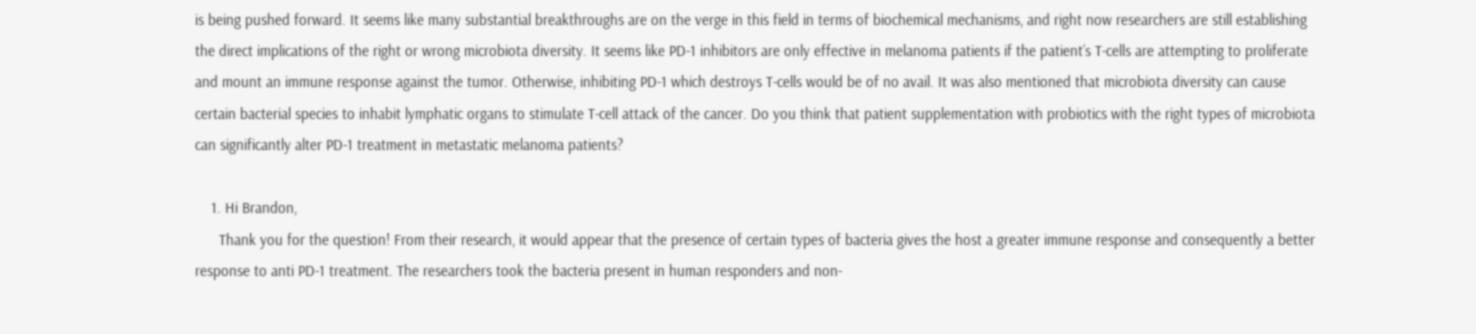is being pushed forward. It seems like many substantial breakthroughs are on the verge in this field in terms of biochemical mechanisms, and right now researchers are still establishing the direct implications of the right or wrong microbiota diversity. It seems like PD-1 inhibitors are only effective in melanoma patients if the patient’s T-cells are attempting to proliferate and mount an immune response against the tumor. Otherwise, inhibiting PD-1 which destroys T-cells would be of no avail. It was also mentioned that microbiota diversity can cause certain bacterial species to inhabit lymphatic organs to stimulate T-cell attack of the cancer. Do you think that patient supplementation with probiotics with the right types of microbiota can significantly alter PD-1 treatment in metastatic melanoma patients?

    1. Hi Brandon,
      Thank you for the question! From their research, it would appear that the presence of certain types of bacteria gives the host a greater immune response and consequently a better response to anti PD-1 treatment. The researchers took the bacteria present in human responders and non-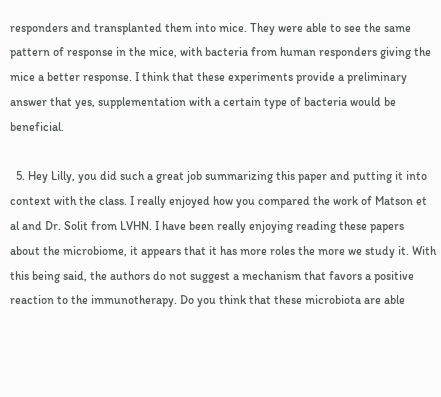responders and transplanted them into mice. They were able to see the same pattern of response in the mice, with bacteria from human responders giving the mice a better response. I think that these experiments provide a preliminary answer that yes, supplementation with a certain type of bacteria would be beneficial.

  5. Hey Lilly, you did such a great job summarizing this paper and putting it into context with the class. I really enjoyed how you compared the work of Matson et al and Dr. Solit from LVHN. I have been really enjoying reading these papers about the microbiome, it appears that it has more roles the more we study it. With this being said, the authors do not suggest a mechanism that favors a positive reaction to the immunotherapy. Do you think that these microbiota are able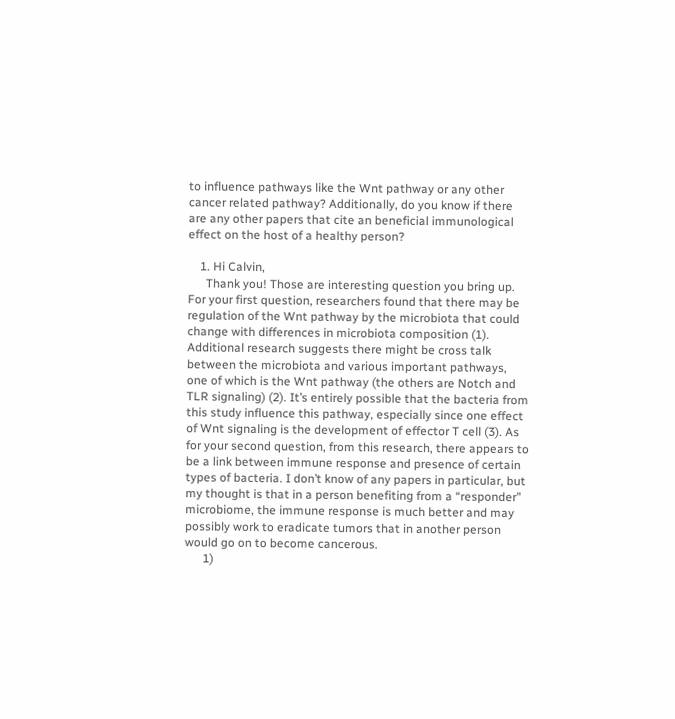to influence pathways like the Wnt pathway or any other cancer related pathway? Additionally, do you know if there are any other papers that cite an beneficial immunological effect on the host of a healthy person?

    1. Hi Calvin,
      Thank you! Those are interesting question you bring up. For your first question, researchers found that there may be regulation of the Wnt pathway by the microbiota that could change with differences in microbiota composition (1). Additional research suggests there might be cross talk between the microbiota and various important pathways, one of which is the Wnt pathway (the others are Notch and TLR signaling) (2). It’s entirely possible that the bacteria from this study influence this pathway, especially since one effect of Wnt signaling is the development of effector T cell (3). As for your second question, from this research, there appears to be a link between immune response and presence of certain types of bacteria. I don’t know of any papers in particular, but my thought is that in a person benefiting from a “responder” microbiome, the immune response is much better and may possibly work to eradicate tumors that in another person would go on to become cancerous.
      1)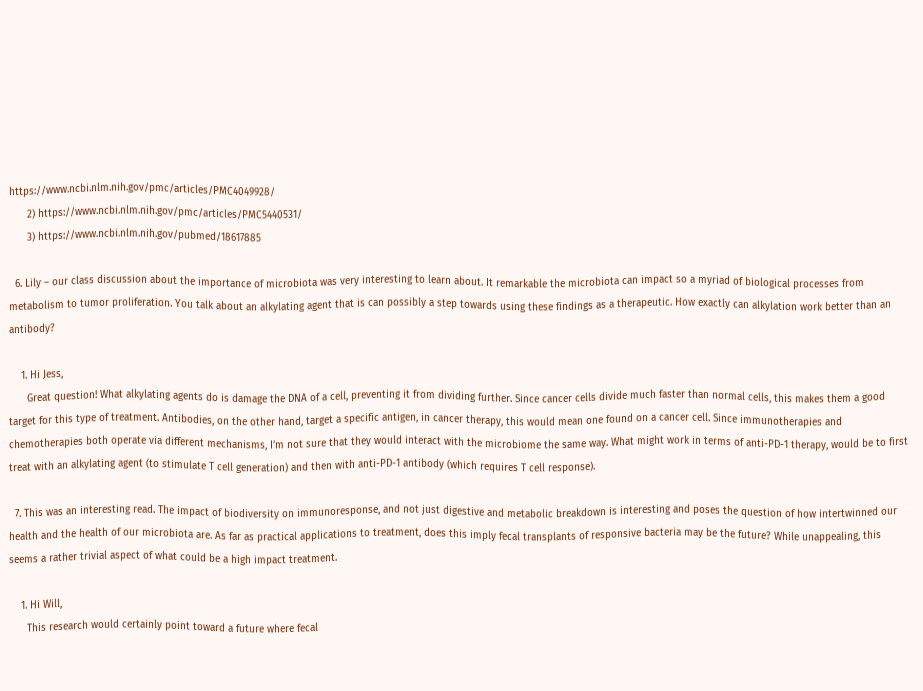https://www.ncbi.nlm.nih.gov/pmc/articles/PMC4049928/
      2) https://www.ncbi.nlm.nih.gov/pmc/articles/PMC5440531/
      3) https://www.ncbi.nlm.nih.gov/pubmed/18617885

  6. Lily – our class discussion about the importance of microbiota was very interesting to learn about. It remarkable the microbiota can impact so a myriad of biological processes from metabolism to tumor proliferation. You talk about an alkylating agent that is can possibly a step towards using these findings as a therapeutic. How exactly can alkylation work better than an antibody?

    1. Hi Jess,
      Great question! What alkylating agents do is damage the DNA of a cell, preventing it from dividing further. Since cancer cells divide much faster than normal cells, this makes them a good target for this type of treatment. Antibodies, on the other hand, target a specific antigen, in cancer therapy, this would mean one found on a cancer cell. Since immunotherapies and chemotherapies both operate via different mechanisms, I’m not sure that they would interact with the microbiome the same way. What might work in terms of anti-PD-1 therapy, would be to first treat with an alkylating agent (to stimulate T cell generation) and then with anti-PD-1 antibody (which requires T cell response).

  7. This was an interesting read. The impact of biodiversity on immunoresponse, and not just digestive and metabolic breakdown is interesting and poses the question of how intertwinned our health and the health of our microbiota are. As far as practical applications to treatment, does this imply fecal transplants of responsive bacteria may be the future? While unappealing, this seems a rather trivial aspect of what could be a high impact treatment.

    1. Hi Will,
      This research would certainly point toward a future where fecal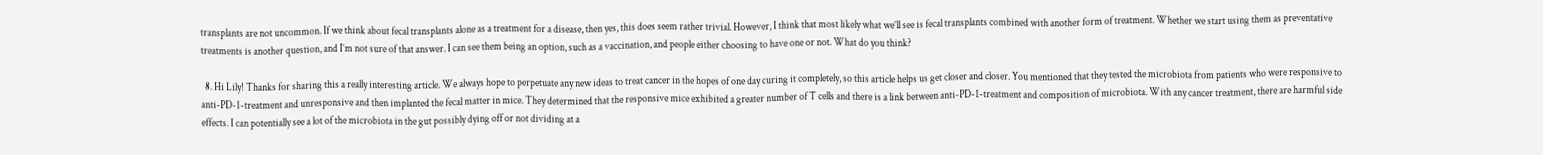transplants are not uncommon. If we think about fecal transplants alone as a treatment for a disease, then yes, this does seem rather trivial. However, I think that most likely what we’ll see is fecal transplants combined with another form of treatment. Whether we start using them as preventative treatments is another question, and I’m not sure of that answer. I can see them being an option, such as a vaccination, and people either choosing to have one or not. What do you think?

  8. Hi Lily! Thanks for sharing this a really interesting article. We always hope to perpetuate any new ideas to treat cancer in the hopes of one day curing it completely, so this article helps us get closer and closer. You mentioned that they tested the microbiota from patients who were responsive to anti-PD-1-treatment and unresponsive and then implanted the fecal matter in mice. They determined that the responsive mice exhibited a greater number of T cells and there is a link between anti-PD-1-treatment and composition of microbiota. With any cancer treatment, there are harmful side effects. I can potentially see a lot of the microbiota in the gut possibly dying off or not dividing at a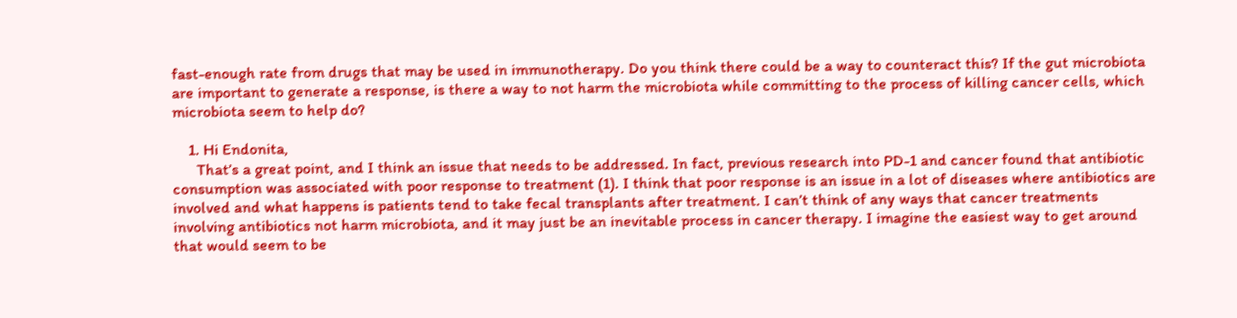fast-enough rate from drugs that may be used in immunotherapy. Do you think there could be a way to counteract this? If the gut microbiota are important to generate a response, is there a way to not harm the microbiota while committing to the process of killing cancer cells, which microbiota seem to help do?

    1. Hi Endonita,
      That’s a great point, and I think an issue that needs to be addressed. In fact, previous research into PD-1 and cancer found that antibiotic consumption was associated with poor response to treatment (1). I think that poor response is an issue in a lot of diseases where antibiotics are involved and what happens is patients tend to take fecal transplants after treatment. I can’t think of any ways that cancer treatments involving antibiotics not harm microbiota, and it may just be an inevitable process in cancer therapy. I imagine the easiest way to get around that would seem to be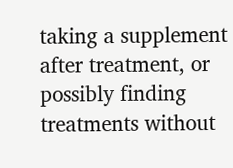taking a supplement after treatment, or possibly finding treatments without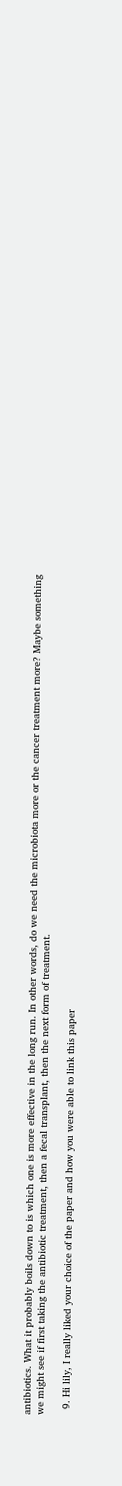antibiotics. What it probably boils down to is which one is more effective in the long run. In other words, do we need the microbiota more or the cancer treatment more? Maybe something we might see if first taking the antibiotic treatment, then a fecal transplant, then the next form of treatment.

  9. Hi lily, I really liked your choice of the paper and how you were able to link this paper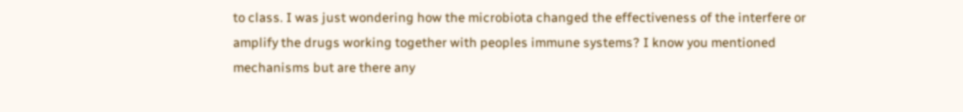to class. I was just wondering how the microbiota changed the effectiveness of the interfere or amplify the drugs working together with peoples immune systems? I know you mentioned mechanisms but are there any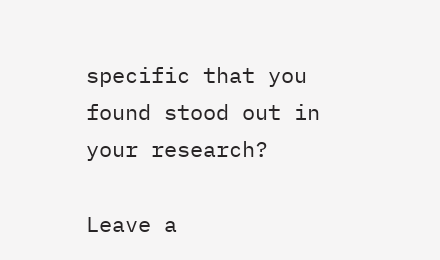specific that you found stood out in your research?

Leave a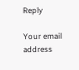Reply

Your email address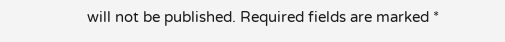will not be published. Required fields are marked *